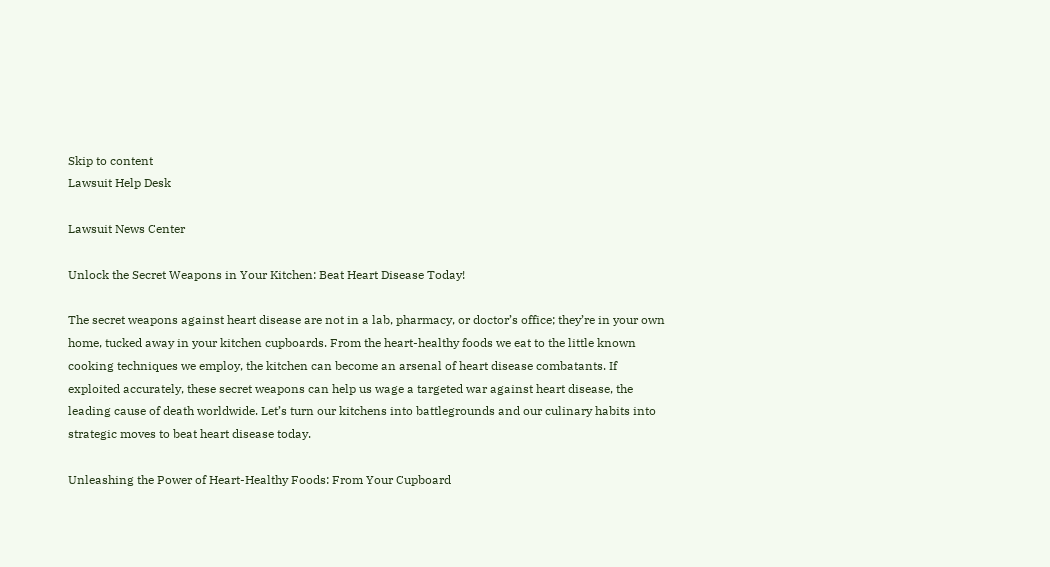Skip to content
Lawsuit Help Desk

Lawsuit News Center

Unlock the Secret Weapons in Your Kitchen: Beat Heart Disease Today!

The secret weapons against heart disease are not in a lab, pharmacy, or doctor’s office; they’re in your own home, tucked away in your kitchen cupboards. From the heart-healthy foods we eat to the little known cooking techniques we employ, the kitchen can become an arsenal of heart disease combatants. If exploited accurately, these secret weapons can help us wage a targeted war against heart disease, the leading cause of death worldwide. Let’s turn our kitchens into battlegrounds and our culinary habits into strategic moves to beat heart disease today.

Unleashing the Power of Heart-Healthy Foods: From Your Cupboard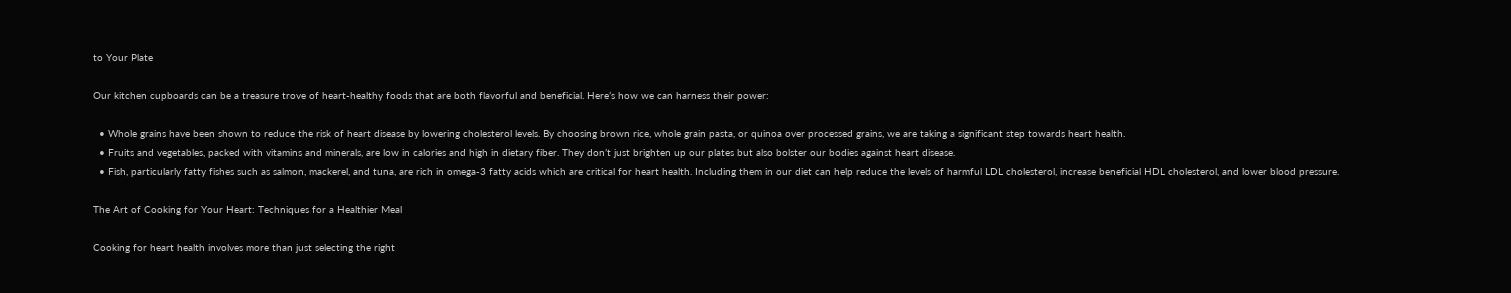to Your Plate

Our kitchen cupboards can be a treasure trove of heart-healthy foods that are both flavorful and beneficial. Here’s how we can harness their power:

  • Whole grains have been shown to reduce the risk of heart disease by lowering cholesterol levels. By choosing brown rice, whole grain pasta, or quinoa over processed grains, we are taking a significant step towards heart health.
  • Fruits and vegetables, packed with vitamins and minerals, are low in calories and high in dietary fiber. They don’t just brighten up our plates but also bolster our bodies against heart disease.
  • Fish, particularly fatty fishes such as salmon, mackerel, and tuna, are rich in omega-3 fatty acids which are critical for heart health. Including them in our diet can help reduce the levels of harmful LDL cholesterol, increase beneficial HDL cholesterol, and lower blood pressure.

The Art of Cooking for Your Heart: Techniques for a Healthier Meal

Cooking for heart health involves more than just selecting the right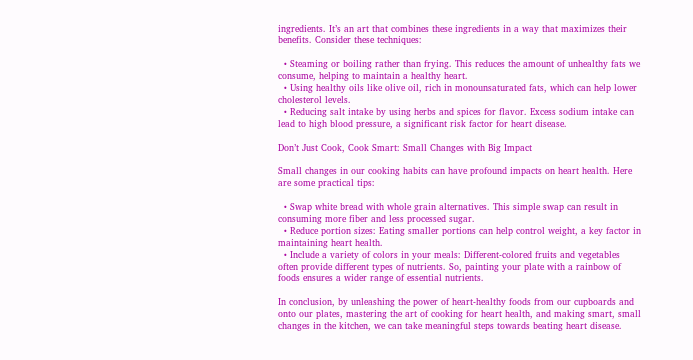ingredients. It’s an art that combines these ingredients in a way that maximizes their benefits. Consider these techniques:

  • Steaming or boiling rather than frying. This reduces the amount of unhealthy fats we consume, helping to maintain a healthy heart.
  • Using healthy oils like olive oil, rich in monounsaturated fats, which can help lower cholesterol levels.
  • Reducing salt intake by using herbs and spices for flavor. Excess sodium intake can lead to high blood pressure, a significant risk factor for heart disease.

Don’t Just Cook, Cook Smart: Small Changes with Big Impact

Small changes in our cooking habits can have profound impacts on heart health. Here are some practical tips:

  • Swap white bread with whole grain alternatives. This simple swap can result in consuming more fiber and less processed sugar.
  • Reduce portion sizes: Eating smaller portions can help control weight, a key factor in maintaining heart health.
  • Include a variety of colors in your meals: Different-colored fruits and vegetables often provide different types of nutrients. So, painting your plate with a rainbow of foods ensures a wider range of essential nutrients.

In conclusion, by unleashing the power of heart-healthy foods from our cupboards and onto our plates, mastering the art of cooking for heart health, and making smart, small changes in the kitchen, we can take meaningful steps towards beating heart disease.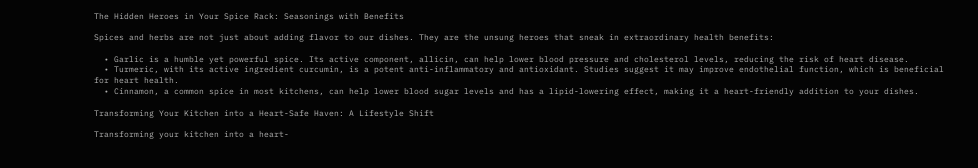The Hidden Heroes in Your Spice Rack: Seasonings with Benefits

Spices and herbs are not just about adding flavor to our dishes. They are the unsung heroes that sneak in extraordinary health benefits:

  • Garlic is a humble yet powerful spice. Its active component, allicin, can help lower blood pressure and cholesterol levels, reducing the risk of heart disease.
  • Turmeric, with its active ingredient curcumin, is a potent anti-inflammatory and antioxidant. Studies suggest it may improve endothelial function, which is beneficial for heart health.
  • Cinnamon, a common spice in most kitchens, can help lower blood sugar levels and has a lipid-lowering effect, making it a heart-friendly addition to your dishes.

Transforming Your Kitchen into a Heart-Safe Haven: A Lifestyle Shift

Transforming your kitchen into a heart-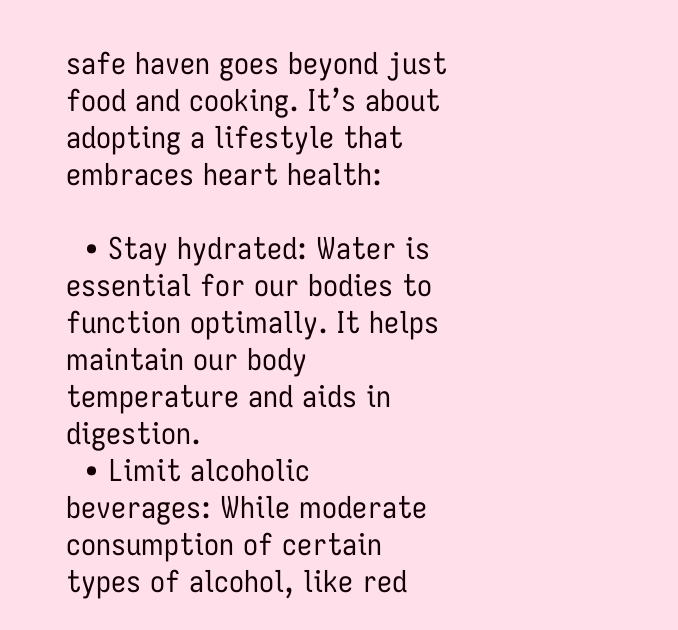safe haven goes beyond just food and cooking. It’s about adopting a lifestyle that embraces heart health:

  • Stay hydrated: Water is essential for our bodies to function optimally. It helps maintain our body temperature and aids in digestion.
  • Limit alcoholic beverages: While moderate consumption of certain types of alcohol, like red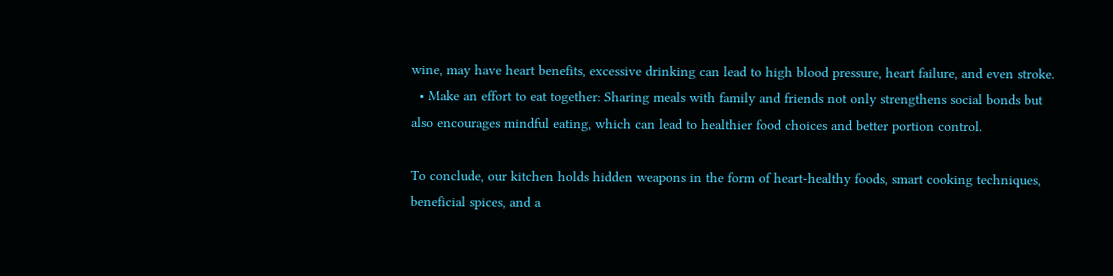wine, may have heart benefits, excessive drinking can lead to high blood pressure, heart failure, and even stroke.
  • Make an effort to eat together: Sharing meals with family and friends not only strengthens social bonds but also encourages mindful eating, which can lead to healthier food choices and better portion control.

To conclude, our kitchen holds hidden weapons in the form of heart-healthy foods, smart cooking techniques, beneficial spices, and a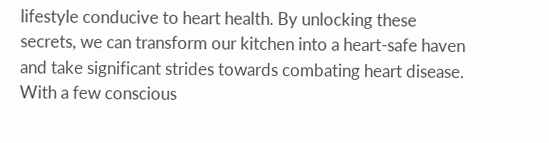lifestyle conducive to heart health. By unlocking these secrets, we can transform our kitchen into a heart-safe haven and take significant strides towards combating heart disease. With a few conscious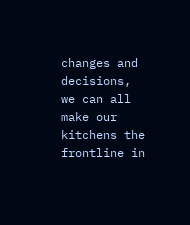changes and decisions, we can all make our kitchens the frontline in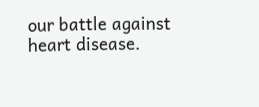our battle against heart disease.